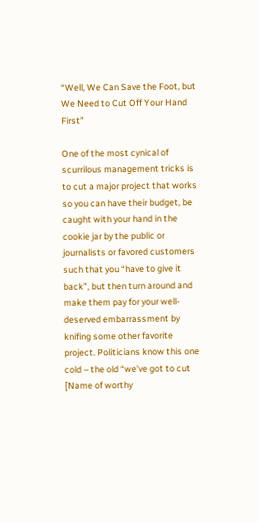“Well, We Can Save the Foot, but We Need to Cut Off Your Hand First”

One of the most cynical of scurrilous management tricks is to cut a major project that works so you can have their budget, be caught with your hand in the cookie jar by the public or journalists or favored customers such that you “have to give it back”, but then turn around and make them pay for your well-deserved embarrassment by knifing some other favorite project. Politicians know this one cold – the old “we’ve got to cut [Name of worthy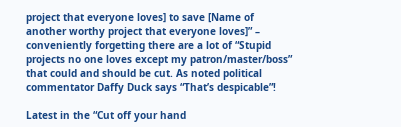project that everyone loves] to save [Name of another worthy project that everyone loves]” – conveniently forgetting there are a lot of “Stupid projects no one loves except my patron/master/boss” that could and should be cut. As noted political commentator Daffy Duck says “That’s despicable”!

Latest in the “Cut off your hand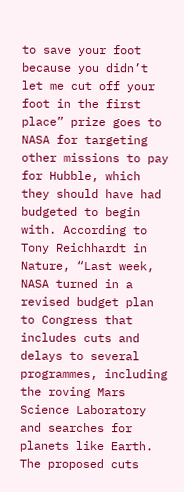to save your foot because you didn’t let me cut off your foot in the first place” prize goes to NASA for targeting other missions to pay for Hubble, which they should have had budgeted to begin with. According to Tony Reichhardt in Nature, “Last week, NASA turned in a revised budget plan to Congress that includes cuts and delays to several programmes, including the roving Mars Science Laboratory and searches for planets like Earth. The proposed cuts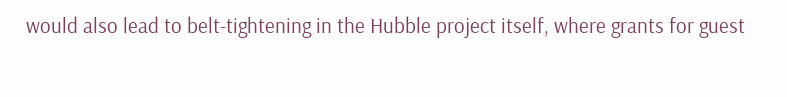would also lead to belt-tightening in the Hubble project itself, where grants for guest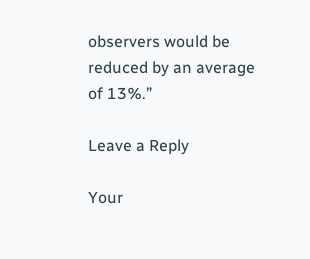observers would be reduced by an average of 13%.”

Leave a Reply

Your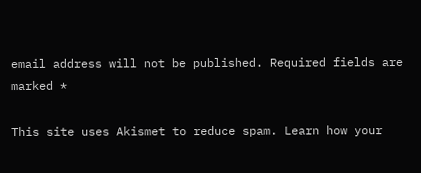email address will not be published. Required fields are marked *

This site uses Akismet to reduce spam. Learn how your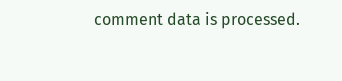comment data is processed.